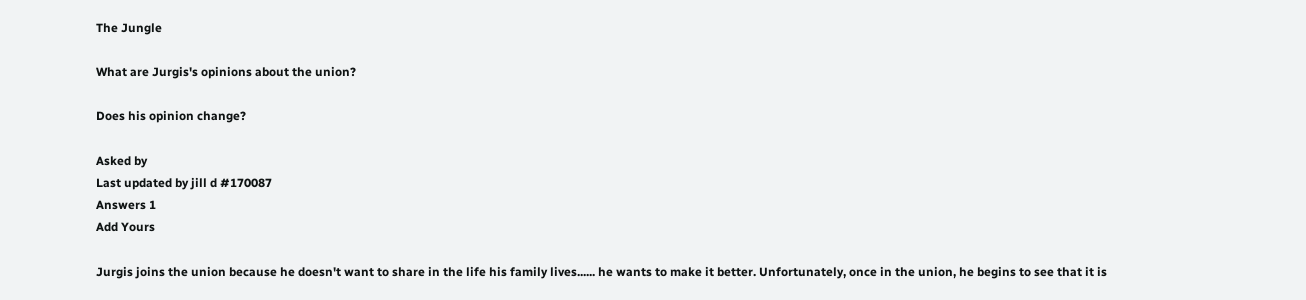The Jungle

What are Jurgis's opinions about the union?

Does his opinion change?

Asked by
Last updated by jill d #170087
Answers 1
Add Yours

Jurgis joins the union because he doesn't want to share in the life his family lives...... he wants to make it better. Unfortunately, once in the union, he begins to see that it is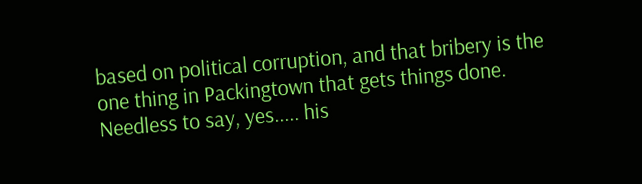based on political corruption, and that bribery is the one thing in Packingtown that gets things done. Needless to say, yes..... his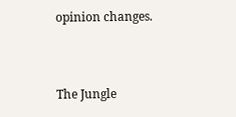opinion changes.


The Jungle